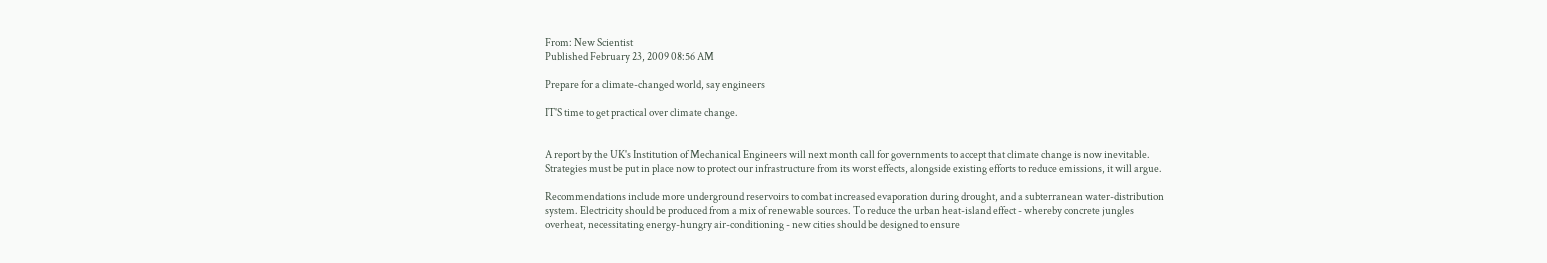From: New Scientist
Published February 23, 2009 08:56 AM

Prepare for a climate-changed world, say engineers

IT'S time to get practical over climate change.


A report by the UK's Institution of Mechanical Engineers will next month call for governments to accept that climate change is now inevitable. Strategies must be put in place now to protect our infrastructure from its worst effects, alongside existing efforts to reduce emissions, it will argue.

Recommendations include more underground reservoirs to combat increased evaporation during drought, and a subterranean water-distribution system. Electricity should be produced from a mix of renewable sources. To reduce the urban heat-island effect - whereby concrete jungles overheat, necessitating energy-hungry air-conditioning - new cities should be designed to ensure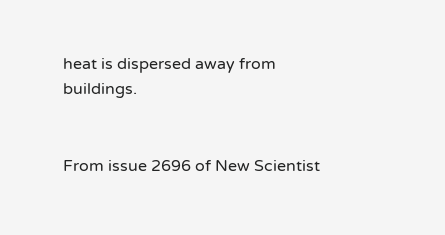heat is dispersed away from buildings.


From issue 2696 of New Scientist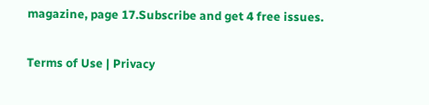magazine, page 17.Subscribe and get 4 free issues.

Terms of Use | Privacy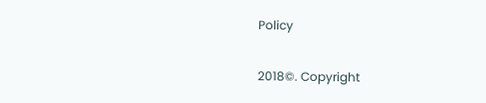Policy

2018©. Copyright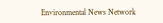Environmental News Network